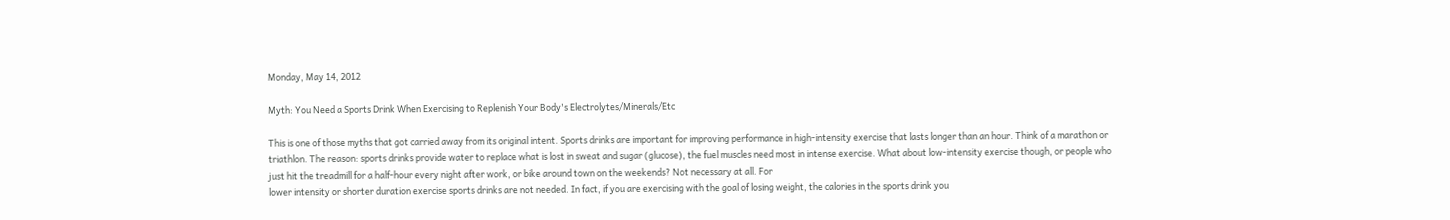Monday, May 14, 2012

Myth: You Need a Sports Drink When Exercising to Replenish Your Body's Electrolytes/Minerals/Etc

This is one of those myths that got carried away from its original intent. Sports drinks are important for improving performance in high-intensity exercise that lasts longer than an hour. Think of a marathon or triathlon. The reason: sports drinks provide water to replace what is lost in sweat and sugar (glucose), the fuel muscles need most in intense exercise. What about low-intensity exercise though, or people who just hit the treadmill for a half-hour every night after work, or bike around town on the weekends? Not necessary at all. For
lower intensity or shorter duration exercise sports drinks are not needed. In fact, if you are exercising with the goal of losing weight, the calories in the sports drink you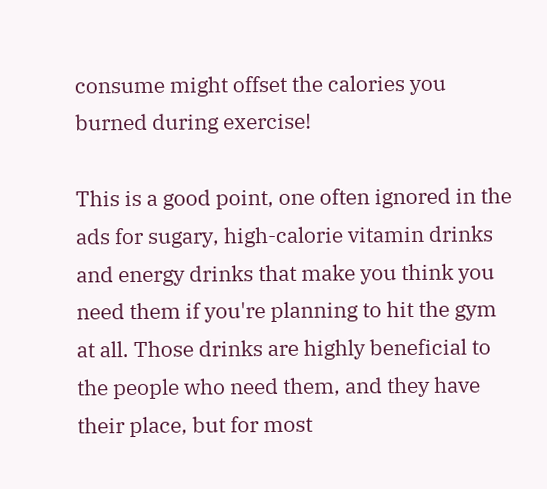consume might offset the calories you burned during exercise!

This is a good point, one often ignored in the ads for sugary, high-calorie vitamin drinks and energy drinks that make you think you need them if you're planning to hit the gym at all. Those drinks are highly beneficial to the people who need them, and they have their place, but for most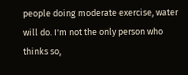people doing moderate exercise, water will do. I'm not the only person who thinks so,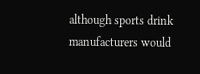although sports drink manufacturers would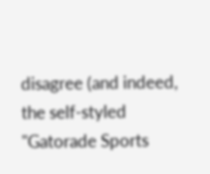disagree (and indeed, the self-styled "Gatorade Sports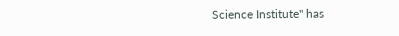Science Institute" has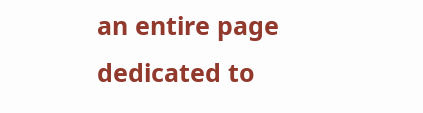an entire page dedicated to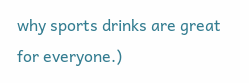why sports drinks are great for everyone.)